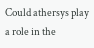Could athersys play a role in the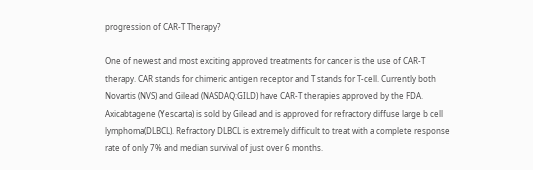progression of CAR-T Therapy?

One of newest and most exciting approved treatments for cancer is the use of CAR-T therapy. CAR stands for chimeric antigen receptor and T stands for T-cell. Currently both Novartis (NVS) and Gilead (NASDAQ:GILD) have CAR-T therapies approved by the FDA. Axicabtagene (Yescarta) is sold by Gilead and is approved for refractory diffuse large b cell lymphoma(DLBCL). Refractory DLBCL is extremely difficult to treat with a complete response rate of only 7% and median survival of just over 6 months.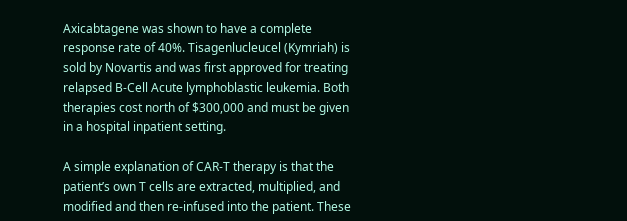Axicabtagene was shown to have a complete response rate of 40%. Tisagenlucleucel (Kymriah) is sold by Novartis and was first approved for treating relapsed B-Cell Acute lymphoblastic leukemia. Both therapies cost north of $300,000 and must be given in a hospital inpatient setting.

A simple explanation of CAR-T therapy is that the patient’s own T cells are extracted, multiplied, and modified and then re-infused into the patient. These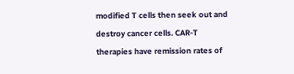modified T cells then seek out and destroy cancer cells. CAR-T therapies have remission rates of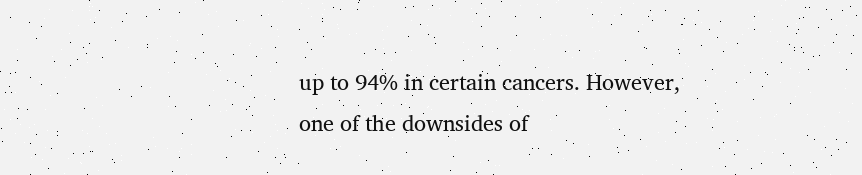up to 94% in certain cancers. However, one of the downsides of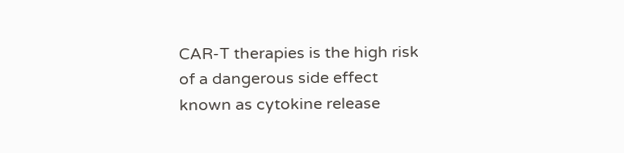CAR-T therapies is the high risk of a dangerous side effect known as cytokine release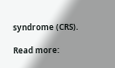syndrome (CRS).

Read more: